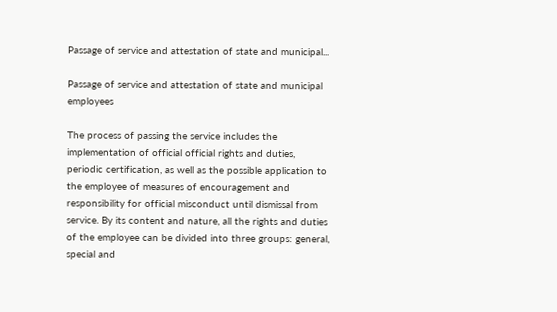Passage of service and attestation of state and municipal...

Passage of service and attestation of state and municipal employees

The process of passing the service includes the implementation of official official rights and duties, periodic certification, as well as the possible application to the employee of measures of encouragement and responsibility for official misconduct until dismissal from service. By its content and nature, all the rights and duties of the employee can be divided into three groups: general, special and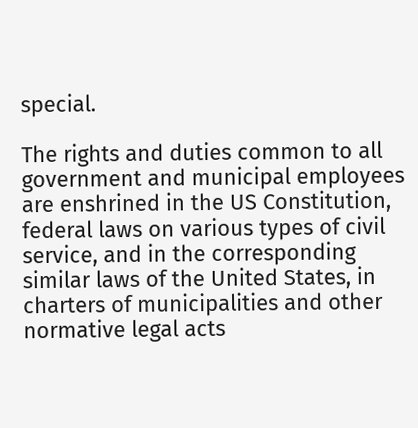special.

The rights and duties common to all government and municipal employees are enshrined in the US Constitution, federal laws on various types of civil service, and in the corresponding similar laws of the United States, in charters of municipalities and other normative legal acts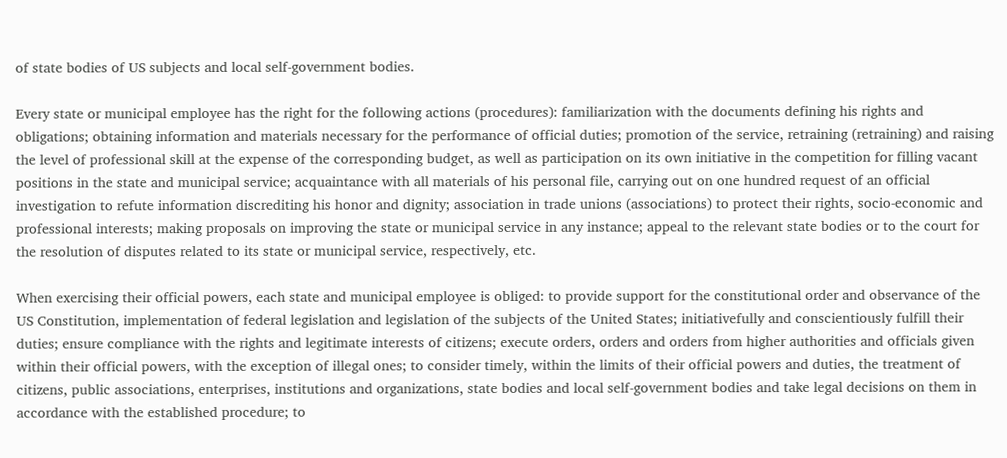of state bodies of US subjects and local self-government bodies.

Every state or municipal employee has the right for the following actions (procedures): familiarization with the documents defining his rights and obligations; obtaining information and materials necessary for the performance of official duties; promotion of the service, retraining (retraining) and raising the level of professional skill at the expense of the corresponding budget, as well as participation on its own initiative in the competition for filling vacant positions in the state and municipal service; acquaintance with all materials of his personal file, carrying out on one hundred request of an official investigation to refute information discrediting his honor and dignity; association in trade unions (associations) to protect their rights, socio-economic and professional interests; making proposals on improving the state or municipal service in any instance; appeal to the relevant state bodies or to the court for the resolution of disputes related to its state or municipal service, respectively, etc.

When exercising their official powers, each state and municipal employee is obliged: to provide support for the constitutional order and observance of the US Constitution, implementation of federal legislation and legislation of the subjects of the United States; initiativefully and conscientiously fulfill their duties; ensure compliance with the rights and legitimate interests of citizens; execute orders, orders and orders from higher authorities and officials given within their official powers, with the exception of illegal ones; to consider timely, within the limits of their official powers and duties, the treatment of citizens, public associations, enterprises, institutions and organizations, state bodies and local self-government bodies and take legal decisions on them in accordance with the established procedure; to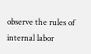observe the rules of internal labor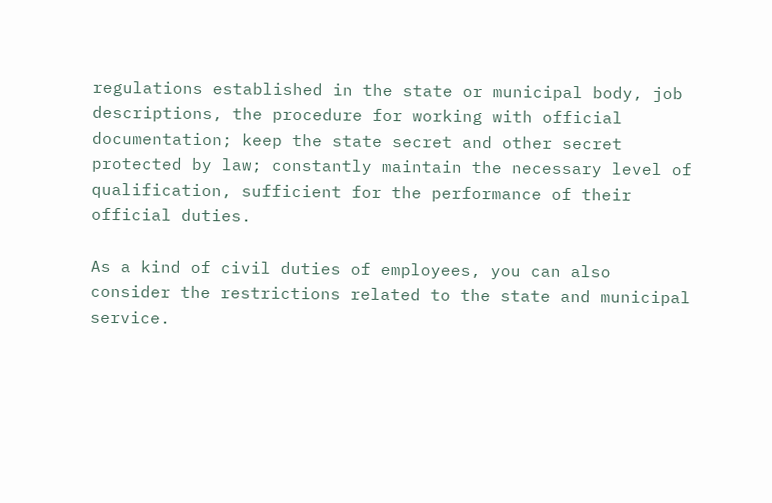regulations established in the state or municipal body, job descriptions, the procedure for working with official documentation; keep the state secret and other secret protected by law; constantly maintain the necessary level of qualification, sufficient for the performance of their official duties.

As a kind of civil duties of employees, you can also consider the restrictions related to the state and municipal service.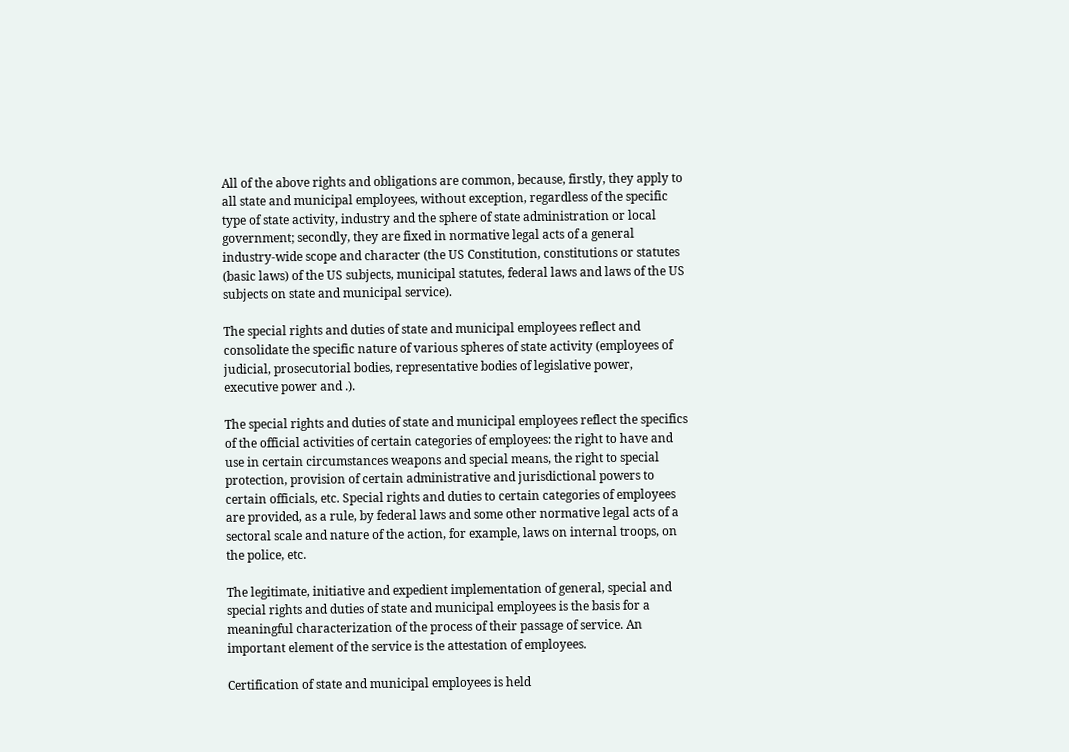All of the above rights and obligations are common, because, firstly, they apply to all state and municipal employees, without exception, regardless of the specific type of state activity, industry and the sphere of state administration or local government; secondly, they are fixed in normative legal acts of a general industry-wide scope and character (the US Constitution, constitutions or statutes (basic laws) of the US subjects, municipal statutes, federal laws and laws of the US subjects on state and municipal service).

The special rights and duties of state and municipal employees reflect and consolidate the specific nature of various spheres of state activity (employees of judicial, prosecutorial bodies, representative bodies of legislative power, executive power and .).

The special rights and duties of state and municipal employees reflect the specifics of the official activities of certain categories of employees: the right to have and use in certain circumstances weapons and special means, the right to special protection, provision of certain administrative and jurisdictional powers to certain officials, etc. Special rights and duties to certain categories of employees are provided, as a rule, by federal laws and some other normative legal acts of a sectoral scale and nature of the action, for example, laws on internal troops, on the police, etc.

The legitimate, initiative and expedient implementation of general, special and special rights and duties of state and municipal employees is the basis for a meaningful characterization of the process of their passage of service. An important element of the service is the attestation of employees.

Certification of state and municipal employees is held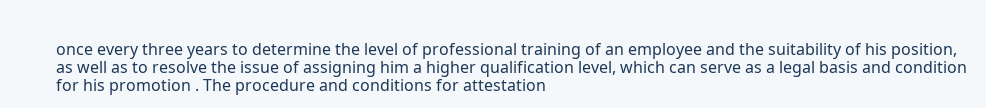once every three years to determine the level of professional training of an employee and the suitability of his position, as well as to resolve the issue of assigning him a higher qualification level, which can serve as a legal basis and condition for his promotion . The procedure and conditions for attestation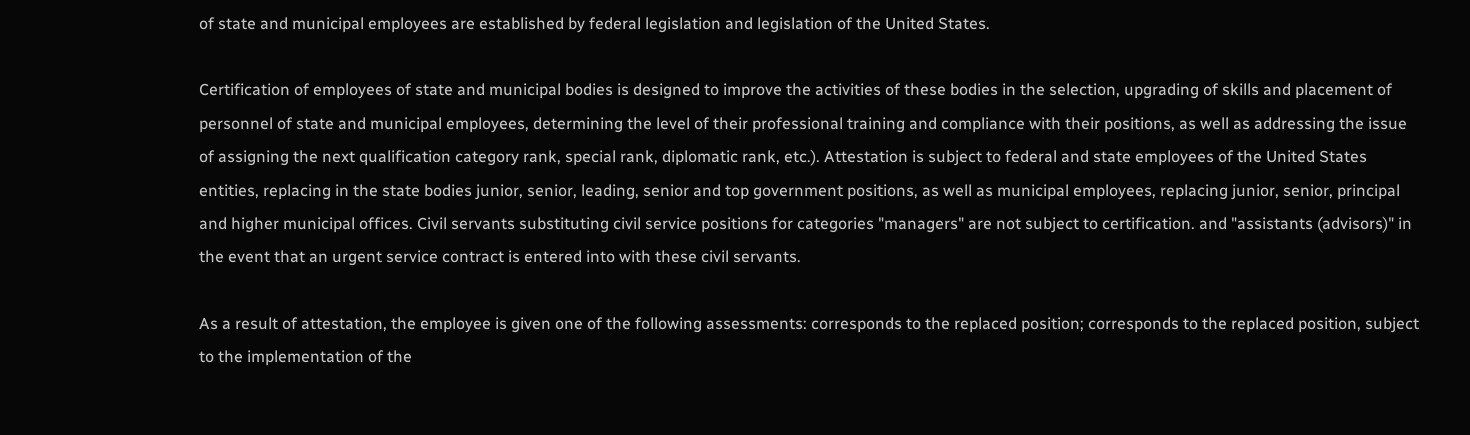of state and municipal employees are established by federal legislation and legislation of the United States.

Certification of employees of state and municipal bodies is designed to improve the activities of these bodies in the selection, upgrading of skills and placement of personnel of state and municipal employees, determining the level of their professional training and compliance with their positions, as well as addressing the issue of assigning the next qualification category rank, special rank, diplomatic rank, etc.). Attestation is subject to federal and state employees of the United States entities, replacing in the state bodies junior, senior, leading, senior and top government positions, as well as municipal employees, replacing junior, senior, principal and higher municipal offices. Civil servants substituting civil service positions for categories "managers" are not subject to certification. and "assistants (advisors)" in the event that an urgent service contract is entered into with these civil servants.

As a result of attestation, the employee is given one of the following assessments: corresponds to the replaced position; corresponds to the replaced position, subject to the implementation of the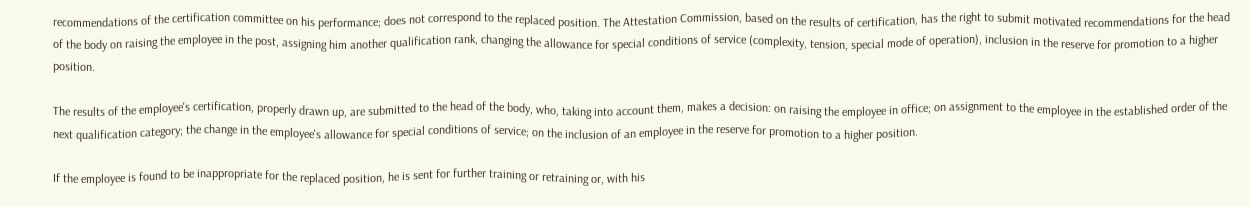recommendations of the certification committee on his performance; does not correspond to the replaced position. The Attestation Commission, based on the results of certification, has the right to submit motivated recommendations for the head of the body on raising the employee in the post, assigning him another qualification rank, changing the allowance for special conditions of service (complexity, tension, special mode of operation), inclusion in the reserve for promotion to a higher position.

The results of the employee's certification, properly drawn up, are submitted to the head of the body, who, taking into account them, makes a decision: on raising the employee in office; on assignment to the employee in the established order of the next qualification category; the change in the employee's allowance for special conditions of service; on the inclusion of an employee in the reserve for promotion to a higher position.

If the employee is found to be inappropriate for the replaced position, he is sent for further training or retraining or, with his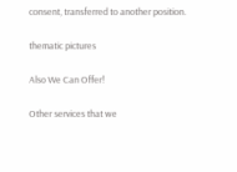consent, transferred to another position.

thematic pictures

Also We Can Offer!

Other services that we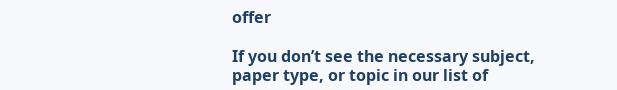offer

If you don’t see the necessary subject, paper type, or topic in our list of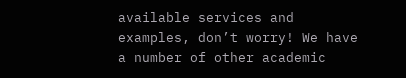available services and examples, don’t worry! We have a number of other academic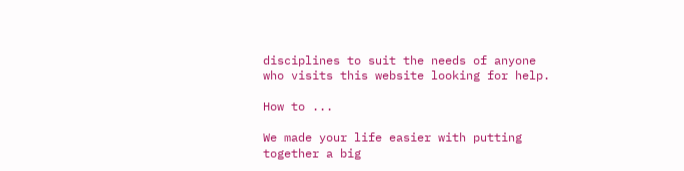disciplines to suit the needs of anyone who visits this website looking for help.

How to ...

We made your life easier with putting together a big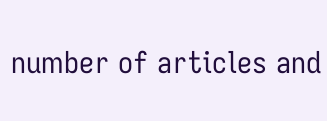number of articles and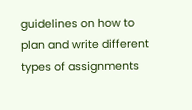guidelines on how to plan and write different types of assignments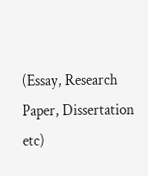(Essay, Research Paper, Dissertation etc)